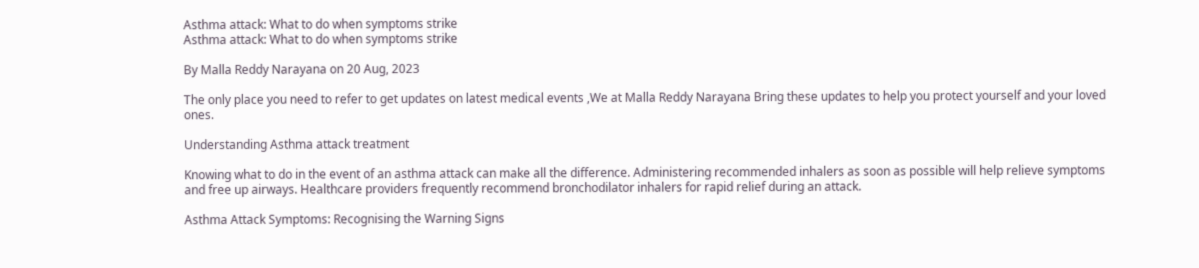Asthma attack: What to do when symptoms strike
Asthma attack: What to do when symptoms strike

By Malla Reddy Narayana on 20 Aug, 2023

The only place you need to refer to get updates on latest medical events ,We at Malla Reddy Narayana Bring these updates to help you protect yourself and your loved ones.

Understanding Asthma attack treatment

Knowing what to do in the event of an asthma attack can make all the difference. Administering recommended inhalers as soon as possible will help relieve symptoms and free up airways. Healthcare providers frequently recommend bronchodilator inhalers for rapid relief during an attack.

Asthma Attack Symptoms: Recognising the Warning Signs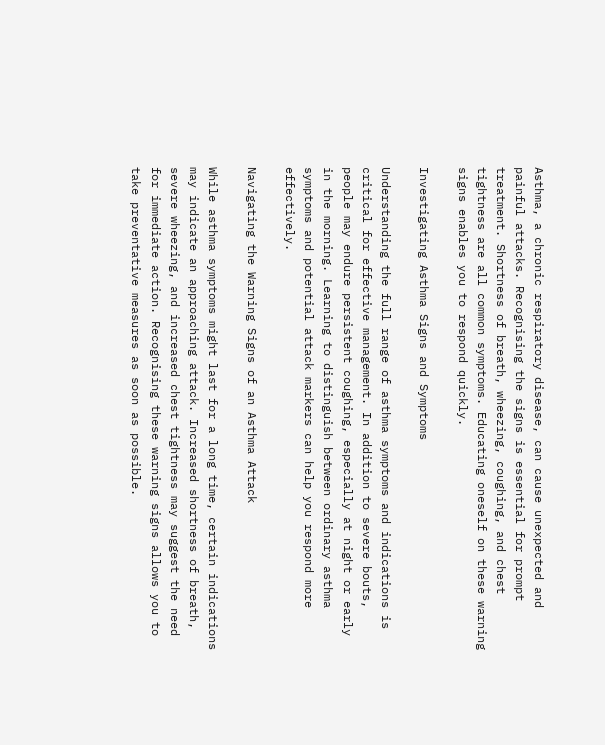Asthma, a chronic respiratory disease, can cause unexpected and painful attacks. Recognising the signs is essential for prompt treatment. Shortness of breath, wheezing, coughing, and chest tightness are all common symptoms. Educating oneself on these warning signs enables you to respond quickly.

Investigating Asthma Signs and Symptoms

Understanding the full range of asthma symptoms and indications is critical for effective management. In addition to severe bouts, people may endure persistent coughing, especially at night or early in the morning. Learning to distinguish between ordinary asthma symptoms and potential attack markers can help you respond more effectively.

Navigating the Warning Signs of an Asthma Attack

While asthma symptoms might last for a long time, certain indications may indicate an approaching attack. Increased shortness of breath, severe wheezing, and increased chest tightness may suggest the need for immediate action. Recognising these warning signs allows you to take preventative measures as soon as possible.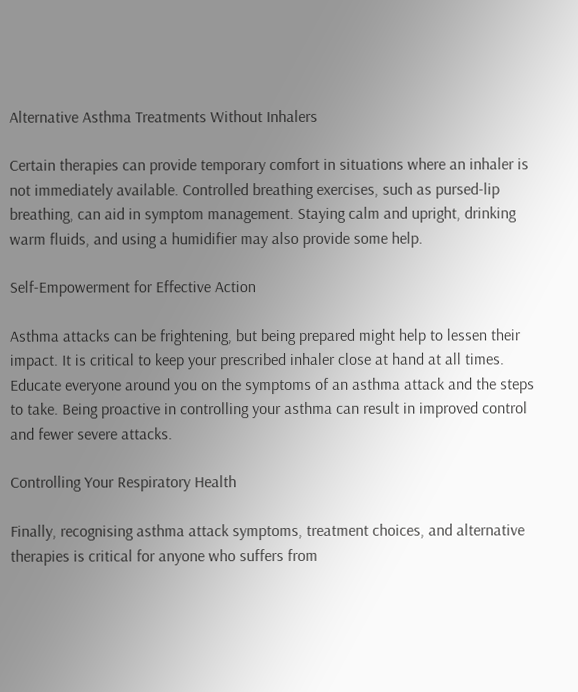Alternative Asthma Treatments Without Inhalers

Certain therapies can provide temporary comfort in situations where an inhaler is not immediately available. Controlled breathing exercises, such as pursed-lip breathing, can aid in symptom management. Staying calm and upright, drinking warm fluids, and using a humidifier may also provide some help.

Self-Empowerment for Effective Action

Asthma attacks can be frightening, but being prepared might help to lessen their impact. It is critical to keep your prescribed inhaler close at hand at all times. Educate everyone around you on the symptoms of an asthma attack and the steps to take. Being proactive in controlling your asthma can result in improved control and fewer severe attacks.

Controlling Your Respiratory Health

Finally, recognising asthma attack symptoms, treatment choices, and alternative therapies is critical for anyone who suffers from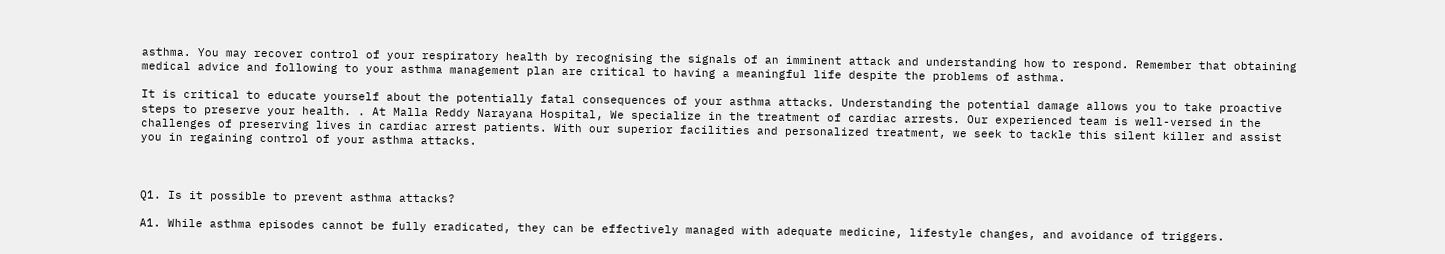asthma. You may recover control of your respiratory health by recognising the signals of an imminent attack and understanding how to respond. Remember that obtaining medical advice and following to your asthma management plan are critical to having a meaningful life despite the problems of asthma.

It is critical to educate yourself about the potentially fatal consequences of your asthma attacks. Understanding the potential damage allows you to take proactive steps to preserve your health. . At Malla Reddy Narayana Hospital, We specialize in the treatment of cardiac arrests. Our experienced team is well-versed in the challenges of preserving lives in cardiac arrest patients. With our superior facilities and personalized treatment, we seek to tackle this silent killer and assist you in regaining control of your asthma attacks.



Q1. Is it possible to prevent asthma attacks?

A1. While asthma episodes cannot be fully eradicated, they can be effectively managed with adequate medicine, lifestyle changes, and avoidance of triggers.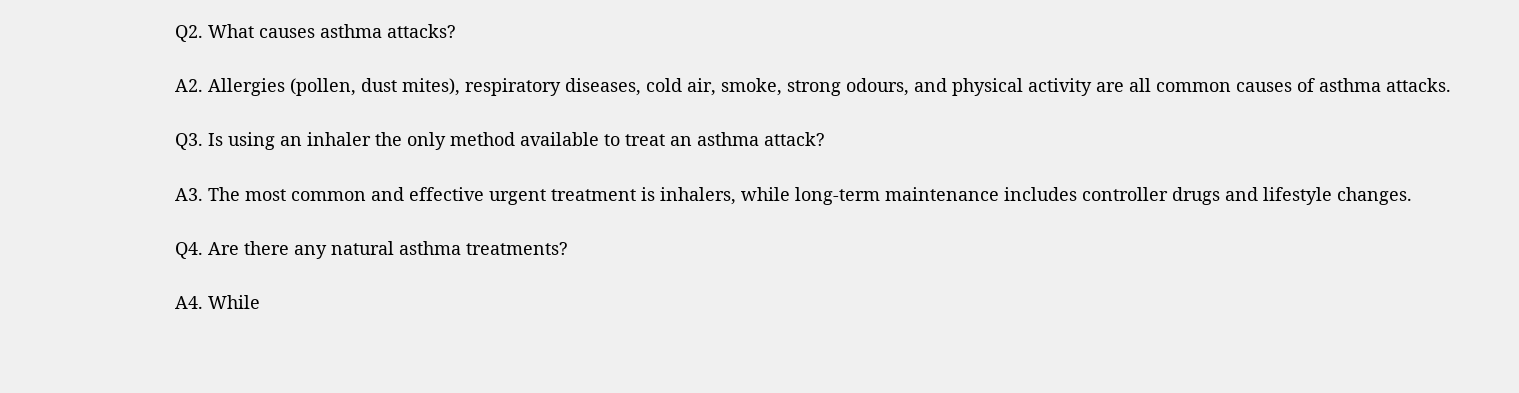Q2. What causes asthma attacks?

A2. Allergies (pollen, dust mites), respiratory diseases, cold air, smoke, strong odours, and physical activity are all common causes of asthma attacks.

Q3. Is using an inhaler the only method available to treat an asthma attack?

A3. The most common and effective urgent treatment is inhalers, while long-term maintenance includes controller drugs and lifestyle changes.

Q4. Are there any natural asthma treatments?

A4. While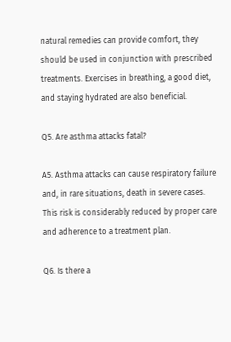natural remedies can provide comfort, they should be used in conjunction with prescribed treatments. Exercises in breathing, a good diet, and staying hydrated are also beneficial.

Q5. Are asthma attacks fatal?

A5. Asthma attacks can cause respiratory failure and, in rare situations, death in severe cases. This risk is considerably reduced by proper care and adherence to a treatment plan.

Q6. Is there a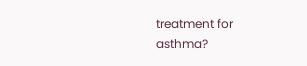treatment for asthma?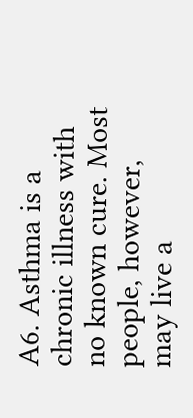A6. Asthma is a chronic illness with no known cure. Most people, however, may live a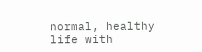normal, healthy life with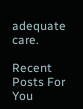adequate care.

Recent Posts For You